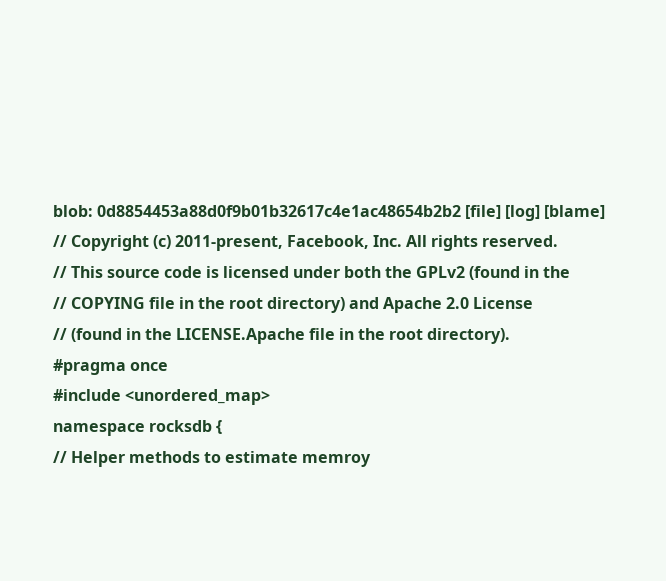blob: 0d8854453a88d0f9b01b32617c4e1ac48654b2b2 [file] [log] [blame]
// Copyright (c) 2011-present, Facebook, Inc. All rights reserved.
// This source code is licensed under both the GPLv2 (found in the
// COPYING file in the root directory) and Apache 2.0 License
// (found in the LICENSE.Apache file in the root directory).
#pragma once
#include <unordered_map>
namespace rocksdb {
// Helper methods to estimate memroy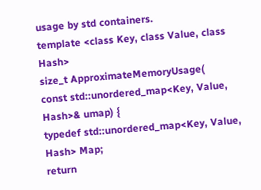usage by std containers.
template <class Key, class Value, class Hash>
size_t ApproximateMemoryUsage(
const std::unordered_map<Key, Value, Hash>& umap) {
typedef std::unordered_map<Key, Value, Hash> Map;
return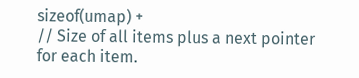sizeof(umap) +
// Size of all items plus a next pointer for each item.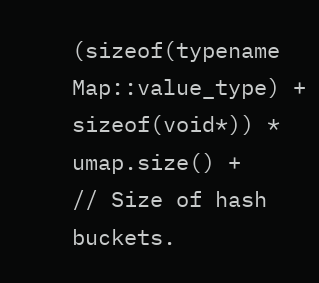(sizeof(typename Map::value_type) + sizeof(void*)) * umap.size() +
// Size of hash buckets.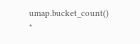umap.bucket_count() *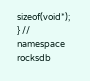sizeof(void*);
} // namespace rocksdb